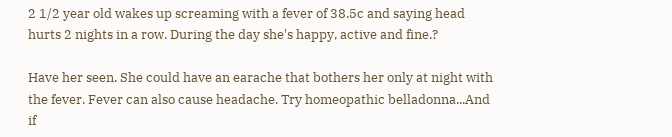2 1/2 year old wakes up screaming with a fever of 38.5c and saying head hurts 2 nights in a row. During the day she's happy, active and fine.?

Have her seen. She could have an earache that bothers her only at night with the fever. Fever can also cause headache. Try homeopathic belladonna...And if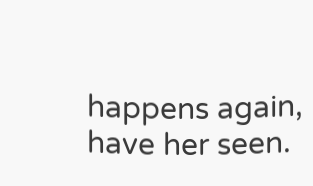happens again, have her seen.